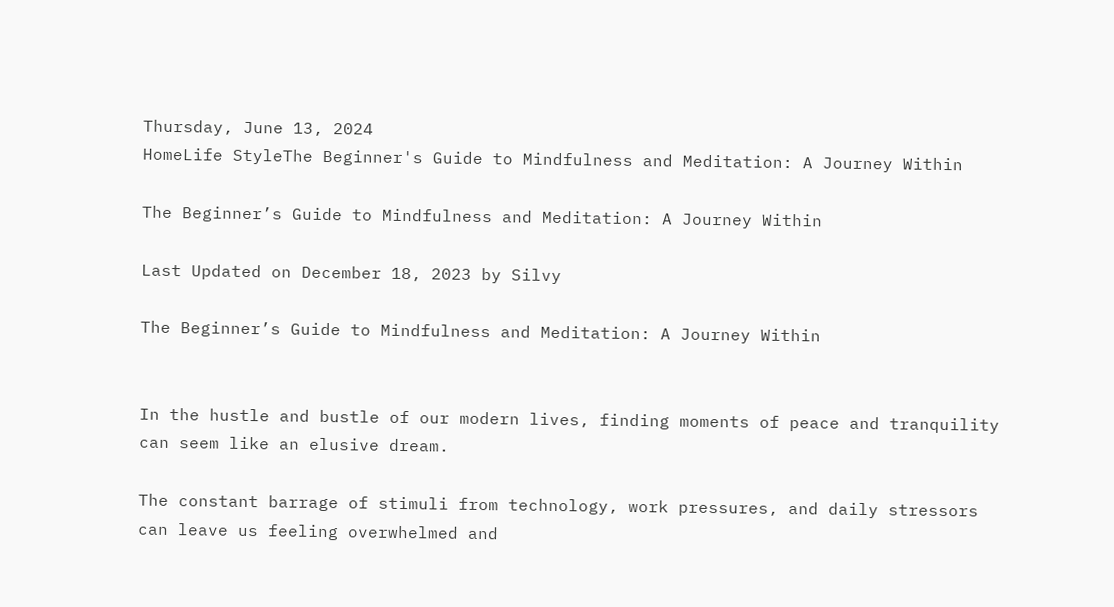Thursday, June 13, 2024
HomeLife StyleThe Beginner's Guide to Mindfulness and Meditation: A Journey Within

The Beginner’s Guide to Mindfulness and Meditation: A Journey Within

Last Updated on December 18, 2023 by Silvy

The Beginner’s Guide to Mindfulness and Meditation: A Journey Within


In the hustle and bustle of our modern lives, finding moments of peace and tranquility can seem like an elusive dream.

The constant barrage of stimuli from technology, work pressures, and daily stressors can leave us feeling overwhelmed and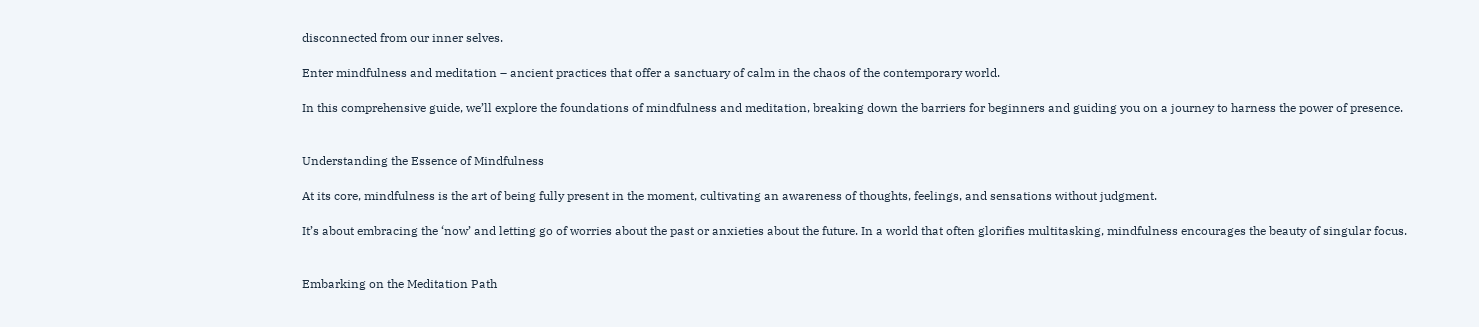disconnected from our inner selves.

Enter mindfulness and meditation – ancient practices that offer a sanctuary of calm in the chaos of the contemporary world.

In this comprehensive guide, we’ll explore the foundations of mindfulness and meditation, breaking down the barriers for beginners and guiding you on a journey to harness the power of presence.


Understanding the Essence of Mindfulness

At its core, mindfulness is the art of being fully present in the moment, cultivating an awareness of thoughts, feelings, and sensations without judgment.

It’s about embracing the ‘now’ and letting go of worries about the past or anxieties about the future. In a world that often glorifies multitasking, mindfulness encourages the beauty of singular focus.


Embarking on the Meditation Path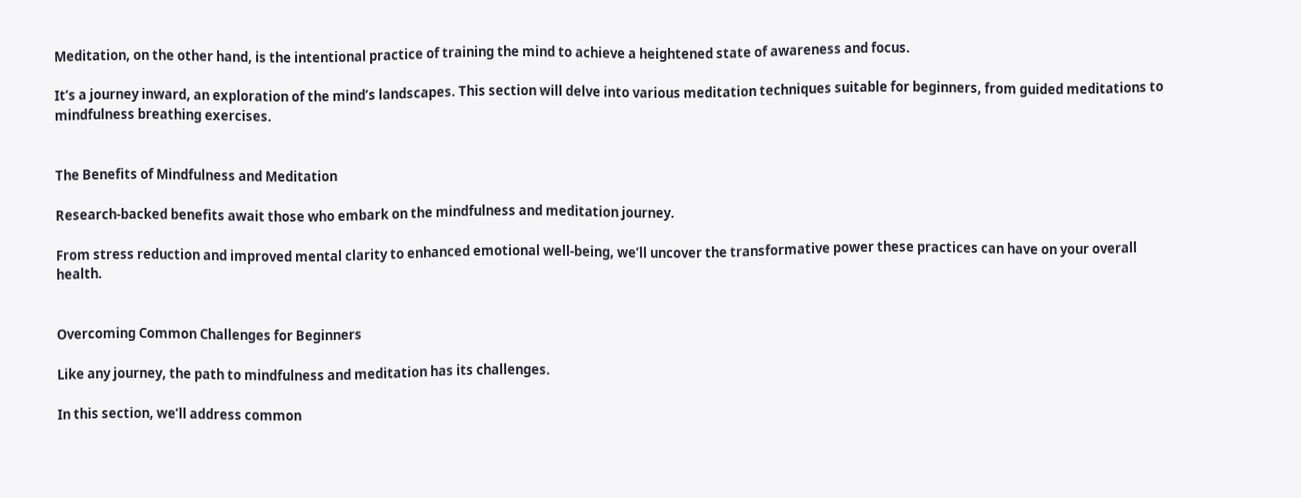Meditation, on the other hand, is the intentional practice of training the mind to achieve a heightened state of awareness and focus.

It’s a journey inward, an exploration of the mind’s landscapes. This section will delve into various meditation techniques suitable for beginners, from guided meditations to mindfulness breathing exercises.


The Benefits of Mindfulness and Meditation

Research-backed benefits await those who embark on the mindfulness and meditation journey.

From stress reduction and improved mental clarity to enhanced emotional well-being, we’ll uncover the transformative power these practices can have on your overall health.


Overcoming Common Challenges for Beginners

Like any journey, the path to mindfulness and meditation has its challenges.

In this section, we’ll address common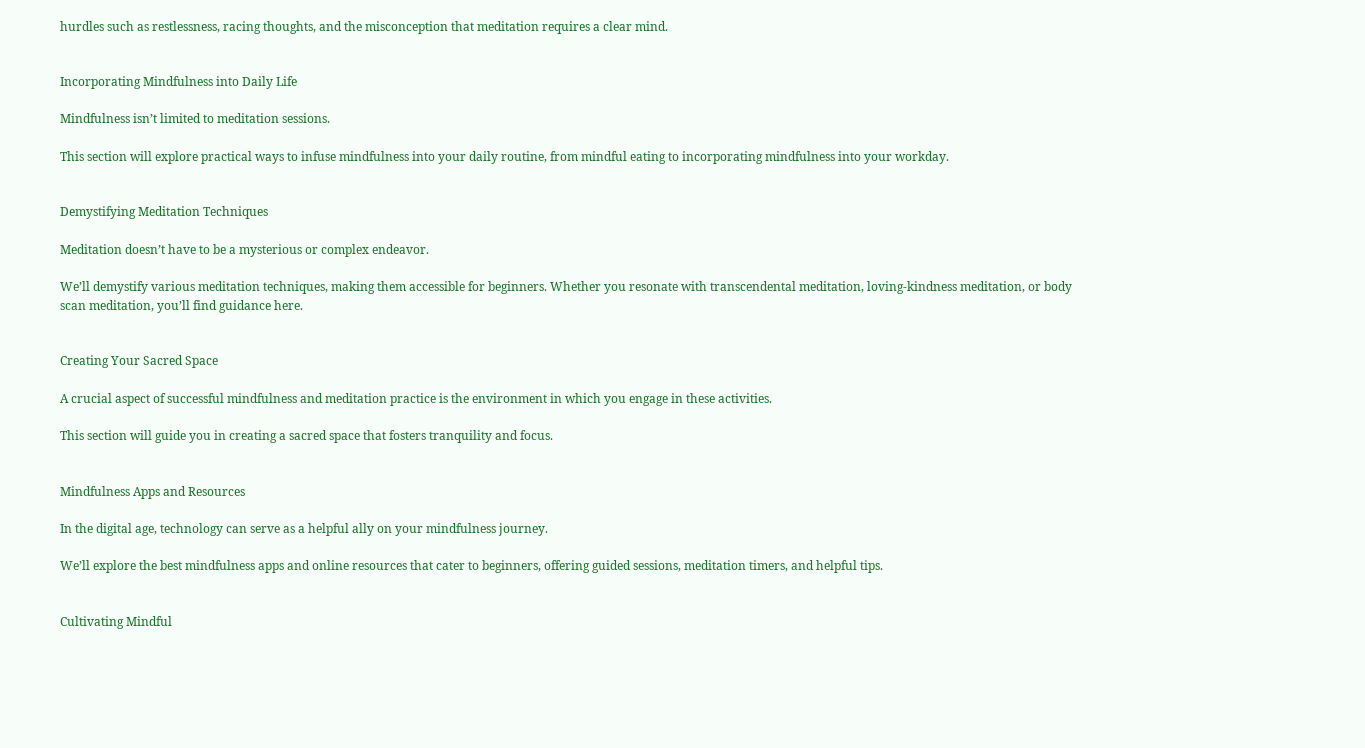hurdles such as restlessness, racing thoughts, and the misconception that meditation requires a clear mind.


Incorporating Mindfulness into Daily Life

Mindfulness isn’t limited to meditation sessions.

This section will explore practical ways to infuse mindfulness into your daily routine, from mindful eating to incorporating mindfulness into your workday.


Demystifying Meditation Techniques

Meditation doesn’t have to be a mysterious or complex endeavor.

We’ll demystify various meditation techniques, making them accessible for beginners. Whether you resonate with transcendental meditation, loving-kindness meditation, or body scan meditation, you’ll find guidance here.


Creating Your Sacred Space

A crucial aspect of successful mindfulness and meditation practice is the environment in which you engage in these activities.

This section will guide you in creating a sacred space that fosters tranquility and focus.


Mindfulness Apps and Resources

In the digital age, technology can serve as a helpful ally on your mindfulness journey.

We’ll explore the best mindfulness apps and online resources that cater to beginners, offering guided sessions, meditation timers, and helpful tips.


Cultivating Mindful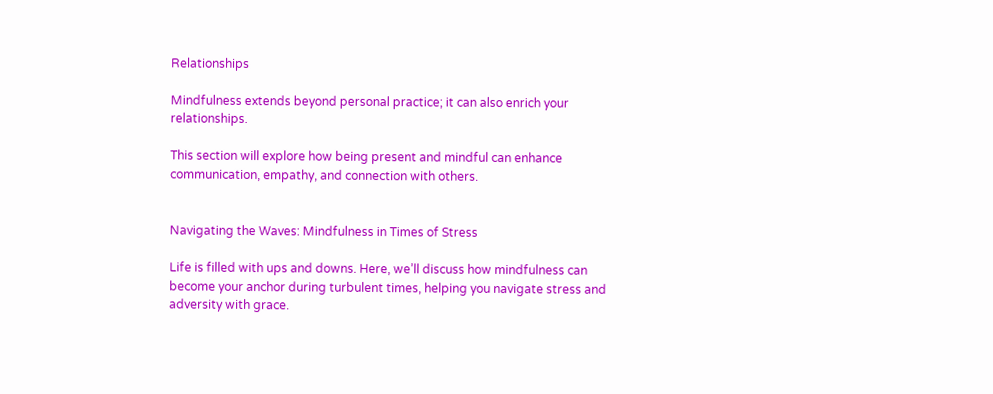Relationships

Mindfulness extends beyond personal practice; it can also enrich your relationships.

This section will explore how being present and mindful can enhance communication, empathy, and connection with others.


Navigating the Waves: Mindfulness in Times of Stress

Life is filled with ups and downs. Here, we’ll discuss how mindfulness can become your anchor during turbulent times, helping you navigate stress and adversity with grace.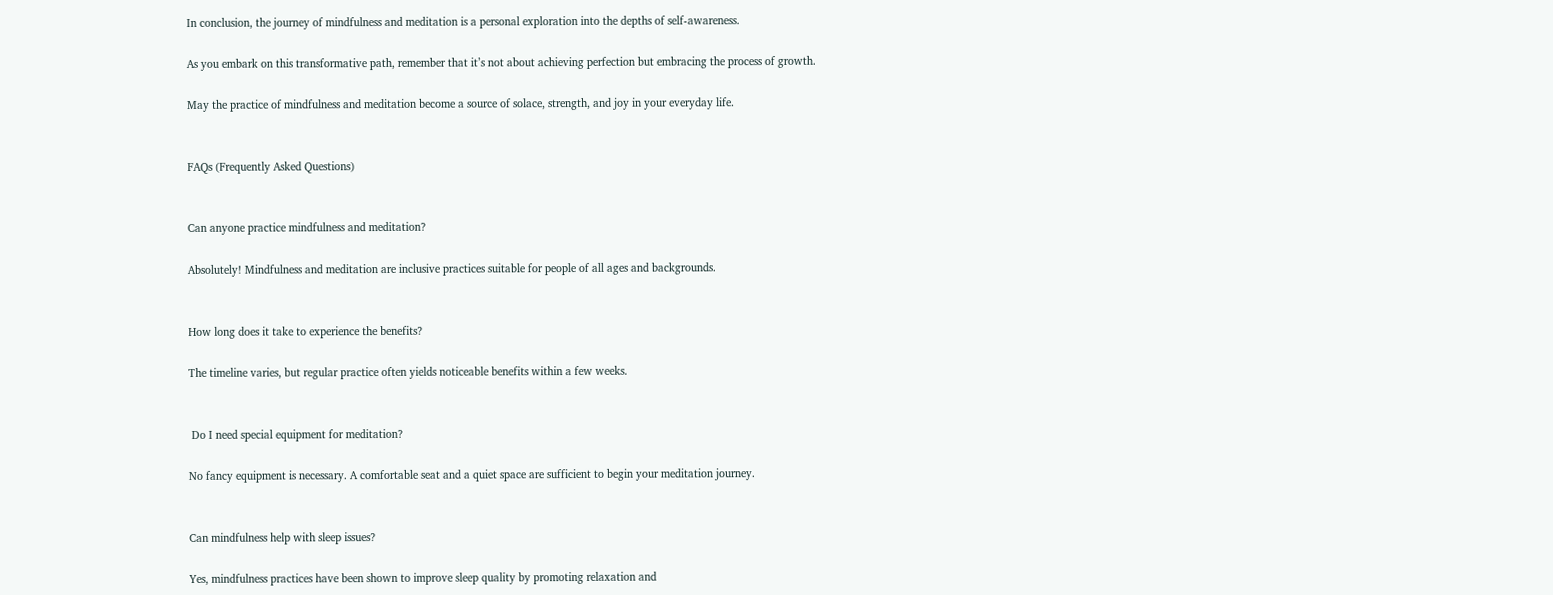In conclusion, the journey of mindfulness and meditation is a personal exploration into the depths of self-awareness.

As you embark on this transformative path, remember that it’s not about achieving perfection but embracing the process of growth.

May the practice of mindfulness and meditation become a source of solace, strength, and joy in your everyday life.


FAQs (Frequently Asked Questions)


Can anyone practice mindfulness and meditation?

Absolutely! Mindfulness and meditation are inclusive practices suitable for people of all ages and backgrounds.


How long does it take to experience the benefits?

The timeline varies, but regular practice often yields noticeable benefits within a few weeks.


 Do I need special equipment for meditation?

No fancy equipment is necessary. A comfortable seat and a quiet space are sufficient to begin your meditation journey.


Can mindfulness help with sleep issues?

Yes, mindfulness practices have been shown to improve sleep quality by promoting relaxation and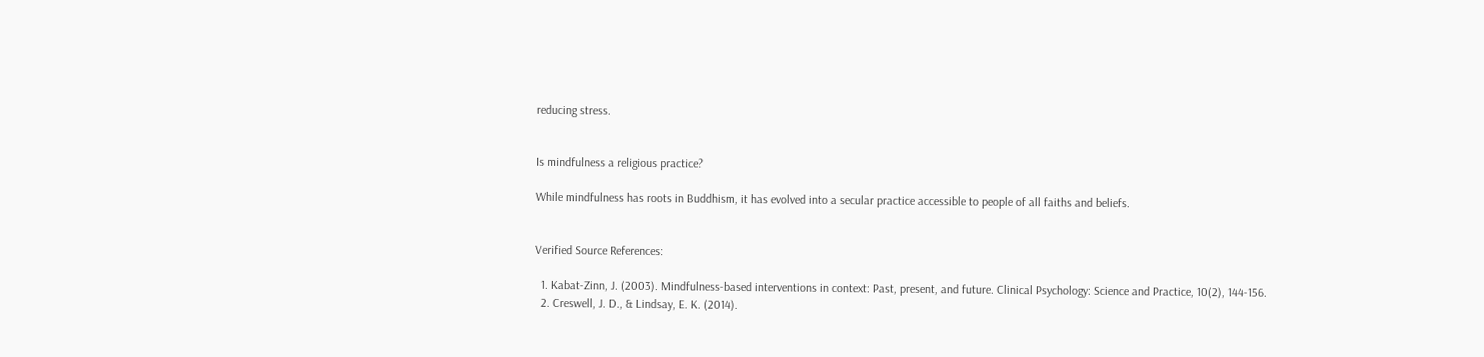reducing stress.


Is mindfulness a religious practice?

While mindfulness has roots in Buddhism, it has evolved into a secular practice accessible to people of all faiths and beliefs.


Verified Source References:

  1. Kabat-Zinn, J. (2003). Mindfulness-based interventions in context: Past, present, and future. Clinical Psychology: Science and Practice, 10(2), 144-156.
  2. Creswell, J. D., & Lindsay, E. K. (2014).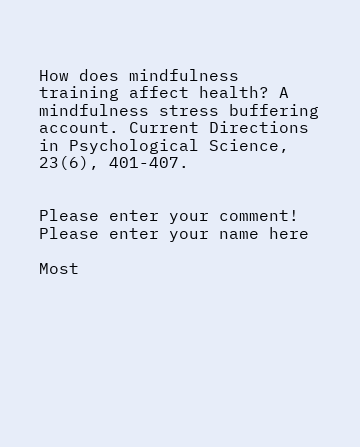How does mindfulness training affect health? A mindfulness stress buffering account. Current Directions in Psychological Science, 23(6), 401-407.


Please enter your comment!
Please enter your name here

Most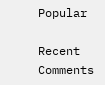Popular

Recent Comments